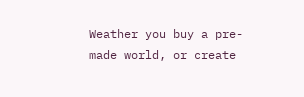Weather you buy a pre-made world, or create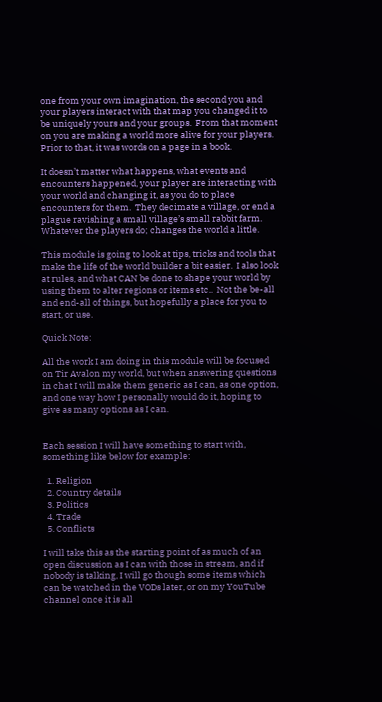one from your own imagination, the second you and your players interact with that map you changed it to be uniquely yours and your groups.  From that moment on you are making a world more alive for your players.  Prior to that, it was words on a page in a book.

It doesn’t matter what happens, what events and encounters happened, your player are interacting with your world and changing it, as you do to place encounters for them.  They decimate a village, or end a plague ravishing a small village’s small rabbit farm.  Whatever the players do; changes the world a little.

This module is going to look at tips, tricks and tools that make the life of the world builder a bit easier.  I also look at rules, and what CAN be done to shape your world by using them to alter regions or items etc..  Not the be-all and end-all of things, but hopefully a place for you to start, or use.

Quick Note:

All the work I am doing in this module will be focused on Tir Avalon my world, but when answering questions in chat I will make them generic as I can, as one option, and one way how I personally would do it, hoping to give as many options as I can.


Each session I will have something to start with, something like below for example:

  1. Religion
  2. Country details
  3. Politics
  4. Trade
  5. Conflicts

I will take this as the starting point of as much of an open discussion as I can with those in stream, and if nobody is talking, I will go though some items which can be watched in the VODs later, or on my YouTube channel once it is all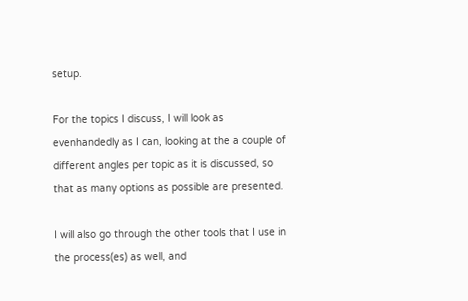setup.

For the topics I discuss, I will look as evenhandedly as I can, looking at the a couple of different angles per topic as it is discussed, so that as many options as possible are presented.

I will also go through the other tools that I use in the process(es) as well, and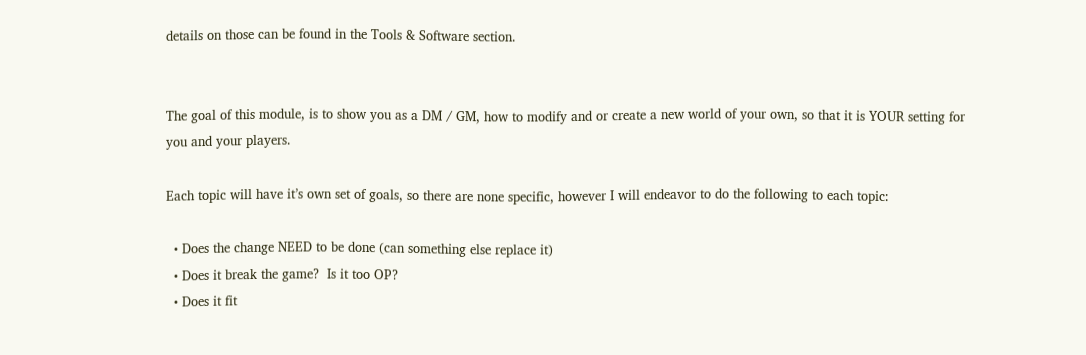details on those can be found in the Tools & Software section.


The goal of this module, is to show you as a DM / GM, how to modify and or create a new world of your own, so that it is YOUR setting for you and your players.

Each topic will have it’s own set of goals, so there are none specific, however I will endeavor to do the following to each topic:

  • Does the change NEED to be done (can something else replace it)
  • Does it break the game?  Is it too OP?
  • Does it fit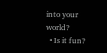into your world?
  • Is it fun?